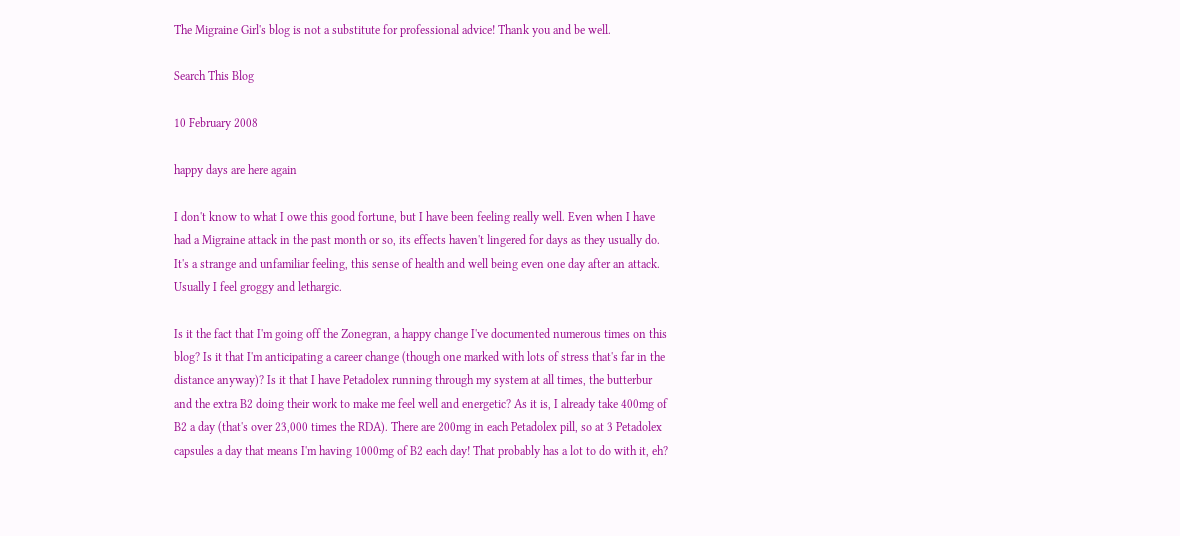The Migraine Girl's blog is not a substitute for professional advice! Thank you and be well.

Search This Blog

10 February 2008

happy days are here again

I don't know to what I owe this good fortune, but I have been feeling really well. Even when I have had a Migraine attack in the past month or so, its effects haven't lingered for days as they usually do. It's a strange and unfamiliar feeling, this sense of health and well being even one day after an attack. Usually I feel groggy and lethargic.

Is it the fact that I'm going off the Zonegran, a happy change I've documented numerous times on this blog? Is it that I'm anticipating a career change (though one marked with lots of stress that's far in the distance anyway)? Is it that I have Petadolex running through my system at all times, the butterbur and the extra B2 doing their work to make me feel well and energetic? As it is, I already take 400mg of B2 a day (that's over 23,000 times the RDA). There are 200mg in each Petadolex pill, so at 3 Petadolex capsules a day that means I'm having 1000mg of B2 each day! That probably has a lot to do with it, eh?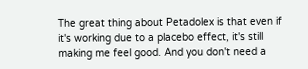The great thing about Petadolex is that even if it's working due to a placebo effect, it's still making me feel good. And you don't need a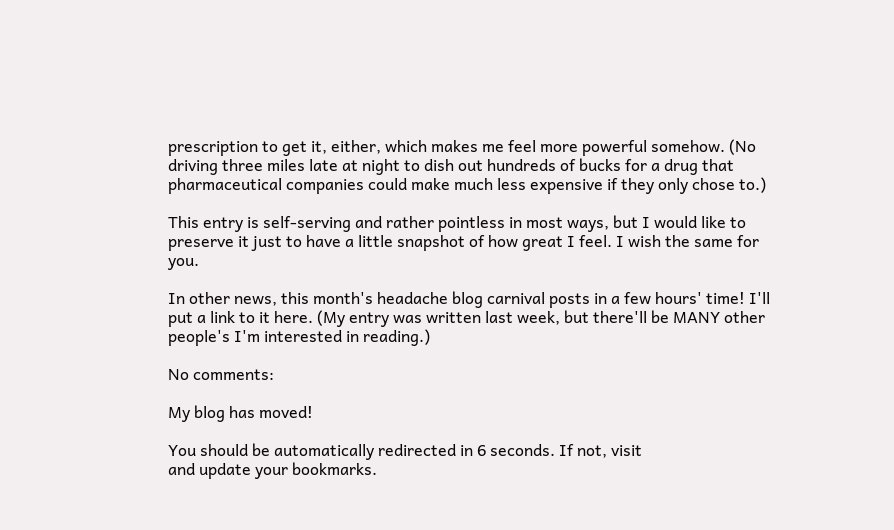prescription to get it, either, which makes me feel more powerful somehow. (No driving three miles late at night to dish out hundreds of bucks for a drug that pharmaceutical companies could make much less expensive if they only chose to.)

This entry is self-serving and rather pointless in most ways, but I would like to preserve it just to have a little snapshot of how great I feel. I wish the same for you.

In other news, this month's headache blog carnival posts in a few hours' time! I'll put a link to it here. (My entry was written last week, but there'll be MANY other people's I'm interested in reading.)

No comments:

My blog has moved!

You should be automatically redirected in 6 seconds. If not, visit
and update your bookmarks.